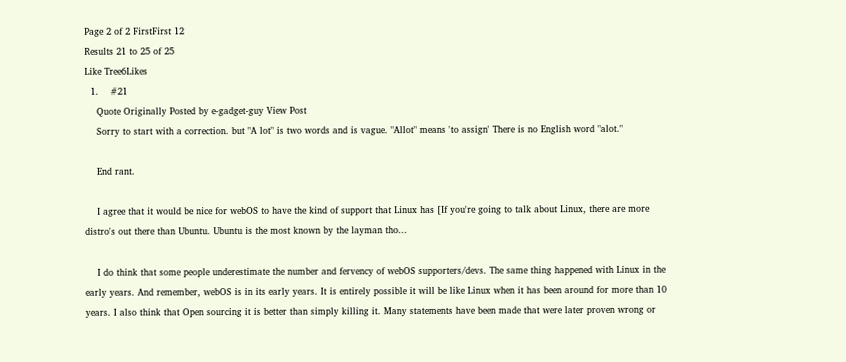Page 2 of 2 FirstFirst 12
Results 21 to 25 of 25
Like Tree6Likes
  1.    #21
    Quote Originally Posted by e-gadget-guy View Post
    Sorry to start with a correction. but "A lot" is two words and is vague. "Allot" means 'to assign' There is no English word "alot."

    End rant.

    I agree that it would be nice for webOS to have the kind of support that Linux has [If you're going to talk about Linux, there are more distro's out there than Ubuntu. Ubuntu is the most known by the layman tho...

    I do think that some people underestimate the number and fervency of webOS supporters/devs. The same thing happened with Linux in the early years. And remember, webOS is in its early years. It is entirely possible it will be like Linux when it has been around for more than 10 years. I also think that Open sourcing it is better than simply killing it. Many statements have been made that were later proven wrong or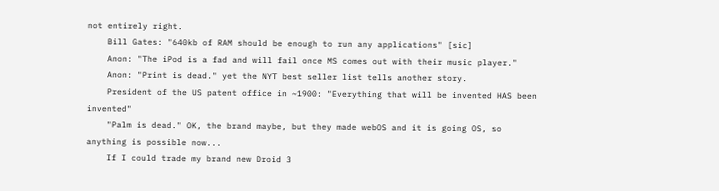not entirely right.
    Bill Gates: "640kb of RAM should be enough to run any applications" [sic]
    Anon: "The iPod is a fad and will fail once MS comes out with their music player."
    Anon: "Print is dead." yet the NYT best seller list tells another story.
    President of the US patent office in ~1900: "Everything that will be invented HAS been invented"
    "Palm is dead." OK, the brand maybe, but they made webOS and it is going OS, so anything is possible now...
    If I could trade my brand new Droid 3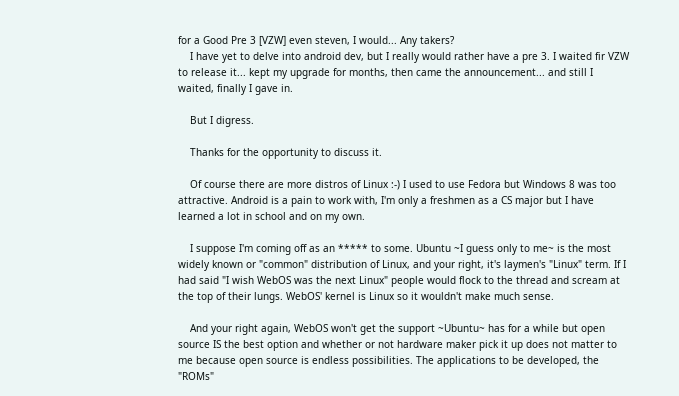for a Good Pre 3 [VZW] even steven, I would... Any takers?
    I have yet to delve into android dev, but I really would rather have a pre 3. I waited fir VZW to release it... kept my upgrade for months, then came the announcement... and still I waited, finally I gave in.

    But I digress.

    Thanks for the opportunity to discuss it.

    Of course there are more distros of Linux :-) I used to use Fedora but Windows 8 was too attractive. Android is a pain to work with, I'm only a freshmen as a CS major but I have learned a lot in school and on my own.

    I suppose I'm coming off as an ***** to some. Ubuntu ~I guess only to me~ is the most widely known or "common" distribution of Linux, and your right, it's laymen's "Linux" term. If I had said "I wish WebOS was the next Linux" people would flock to the thread and scream at the top of their lungs. WebOS' kernel is Linux so it wouldn't make much sense.

    And your right again, WebOS won't get the support ~Ubuntu~ has for a while but open source IS the best option and whether or not hardware maker pick it up does not matter to me because open source is endless possibilities. The applications to be developed, the "ROMs"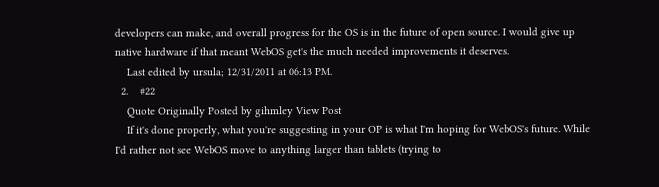developers can make, and overall progress for the OS is in the future of open source. I would give up native hardware if that meant WebOS get's the much needed improvements it deserves.
    Last edited by ursula; 12/31/2011 at 06:13 PM.
  2.    #22
    Quote Originally Posted by gihmley View Post
    If it's done properly, what you're suggesting in your OP is what I'm hoping for WebOS's future. While I'd rather not see WebOS move to anything larger than tablets (trying to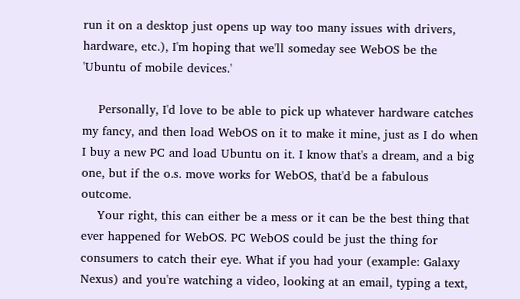run it on a desktop just opens up way too many issues with drivers, hardware, etc.), I'm hoping that we'll someday see WebOS be the 'Ubuntu of mobile devices.'

    Personally, I'd love to be able to pick up whatever hardware catches my fancy, and then load WebOS on it to make it mine, just as I do when I buy a new PC and load Ubuntu on it. I know that's a dream, and a big one, but if the o.s. move works for WebOS, that'd be a fabulous outcome.
    Your right, this can either be a mess or it can be the best thing that ever happened for WebOS. PC WebOS could be just the thing for consumers to catch their eye. What if you had your (example: Galaxy Nexus) and you're watching a video, looking at an email, typing a text,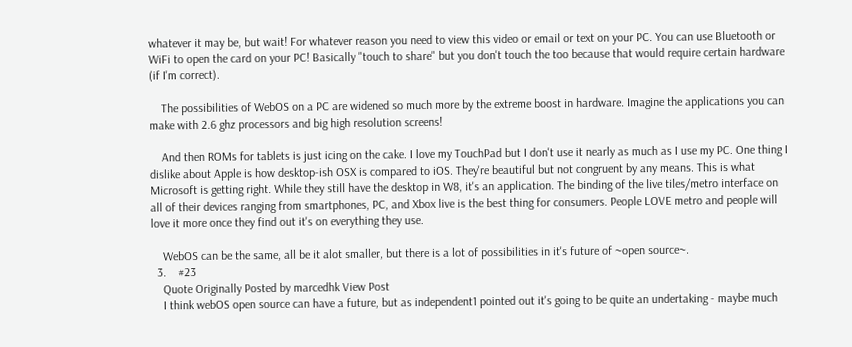whatever it may be, but wait! For whatever reason you need to view this video or email or text on your PC. You can use Bluetooth or WiFi to open the card on your PC! Basically "touch to share" but you don't touch the too because that would require certain hardware (if I'm correct).

    The possibilities of WebOS on a PC are widened so much more by the extreme boost in hardware. Imagine the applications you can make with 2.6 ghz processors and big high resolution screens!

    And then ROMs for tablets is just icing on the cake. I love my TouchPad but I don't use it nearly as much as I use my PC. One thing I dislike about Apple is how desktop-ish OSX is compared to iOS. They're beautiful but not congruent by any means. This is what Microsoft is getting right. While they still have the desktop in W8, it's an application. The binding of the live tiles/metro interface on all of their devices ranging from smartphones, PC, and Xbox live is the best thing for consumers. People LOVE metro and people will love it more once they find out it's on everything they use.

    WebOS can be the same, all be it alot smaller, but there is a lot of possibilities in it's future of ~open source~.
  3.    #23
    Quote Originally Posted by marcedhk View Post
    I think webOS open source can have a future, but as independent1 pointed out it's going to be quite an undertaking - maybe much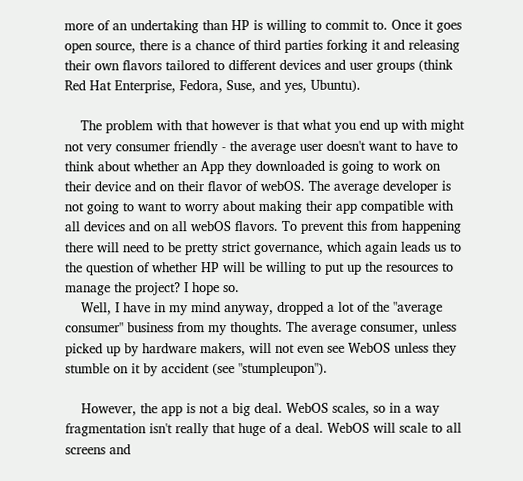more of an undertaking than HP is willing to commit to. Once it goes open source, there is a chance of third parties forking it and releasing their own flavors tailored to different devices and user groups (think Red Hat Enterprise, Fedora, Suse, and yes, Ubuntu).

    The problem with that however is that what you end up with might not very consumer friendly - the average user doesn't want to have to think about whether an App they downloaded is going to work on their device and on their flavor of webOS. The average developer is not going to want to worry about making their app compatible with all devices and on all webOS flavors. To prevent this from happening there will need to be pretty strict governance, which again leads us to the question of whether HP will be willing to put up the resources to manage the project? I hope so.
    Well, I have in my mind anyway, dropped a lot of the "average consumer" business from my thoughts. The average consumer, unless picked up by hardware makers, will not even see WebOS unless they stumble on it by accident (see "stumpleupon").

    However, the app is not a big deal. WebOS scales, so in a way fragmentation isn't really that huge of a deal. WebOS will scale to all screens and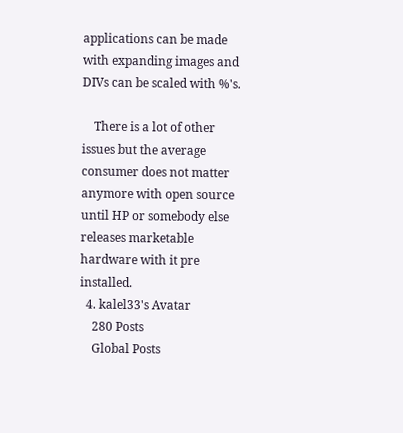applications can be made with expanding images and DIVs can be scaled with %'s.

    There is a lot of other issues but the average consumer does not matter anymore with open source until HP or somebody else releases marketable hardware with it pre installed.
  4. kalel33's Avatar
    280 Posts
    Global Posts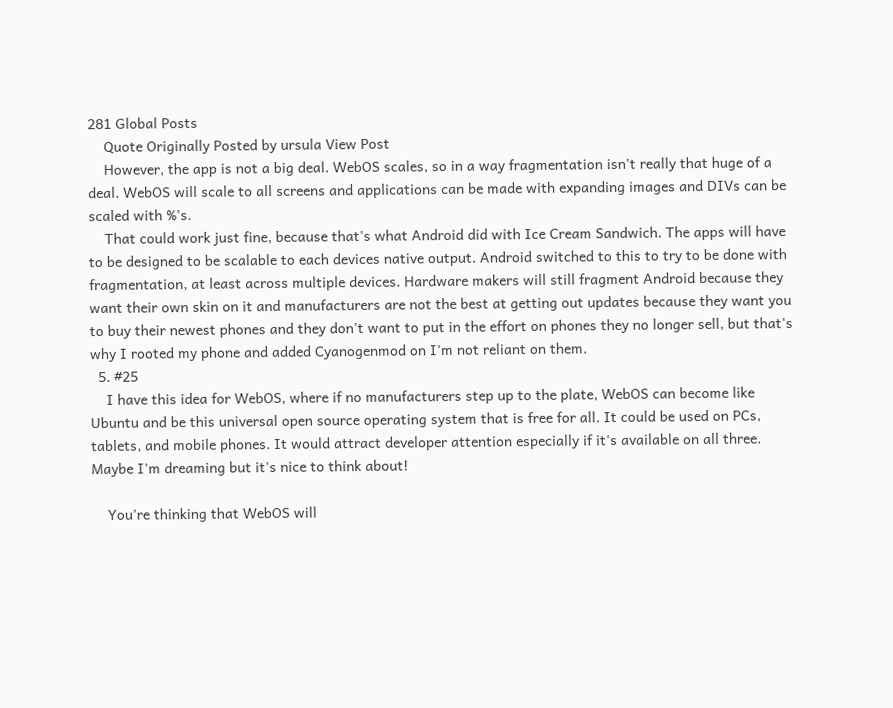281 Global Posts
    Quote Originally Posted by ursula View Post
    However, the app is not a big deal. WebOS scales, so in a way fragmentation isn't really that huge of a deal. WebOS will scale to all screens and applications can be made with expanding images and DIVs can be scaled with %'s.
    That could work just fine, because that's what Android did with Ice Cream Sandwich. The apps will have to be designed to be scalable to each devices native output. Android switched to this to try to be done with fragmentation, at least across multiple devices. Hardware makers will still fragment Android because they want their own skin on it and manufacturers are not the best at getting out updates because they want you to buy their newest phones and they don't want to put in the effort on phones they no longer sell, but that's why I rooted my phone and added Cyanogenmod on I'm not reliant on them.
  5. #25
    I have this idea for WebOS, where if no manufacturers step up to the plate, WebOS can become like Ubuntu and be this universal open source operating system that is free for all. It could be used on PCs, tablets, and mobile phones. It would attract developer attention especially if it's available on all three. Maybe I'm dreaming but it's nice to think about!

    You're thinking that WebOS will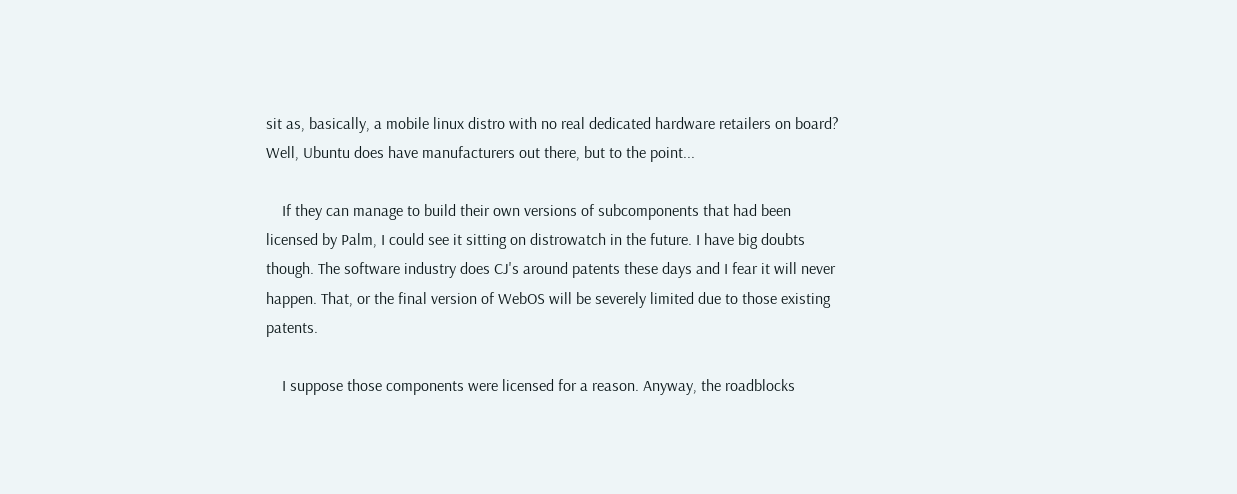sit as, basically, a mobile linux distro with no real dedicated hardware retailers on board? Well, Ubuntu does have manufacturers out there, but to the point...

    If they can manage to build their own versions of subcomponents that had been licensed by Palm, I could see it sitting on distrowatch in the future. I have big doubts though. The software industry does CJ's around patents these days and I fear it will never happen. That, or the final version of WebOS will be severely limited due to those existing patents.

    I suppose those components were licensed for a reason. Anyway, the roadblocks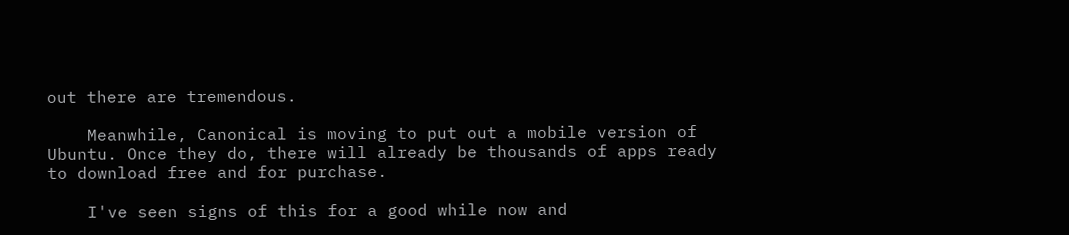out there are tremendous.

    Meanwhile, Canonical is moving to put out a mobile version of Ubuntu. Once they do, there will already be thousands of apps ready to download free and for purchase.

    I've seen signs of this for a good while now and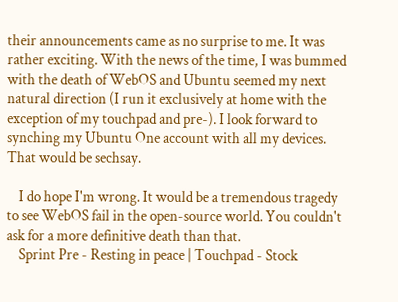their announcements came as no surprise to me. It was rather exciting. With the news of the time, I was bummed with the death of WebOS and Ubuntu seemed my next natural direction (I run it exclusively at home with the exception of my touchpad and pre-). I look forward to synching my Ubuntu One account with all my devices. That would be sechsay.

    I do hope I'm wrong. It would be a tremendous tragedy to see WebOS fail in the open-source world. You couldn't ask for a more definitive death than that.
    Sprint Pre - Resting in peace | Touchpad - Stock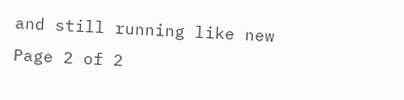and still running like new
Page 2 of 2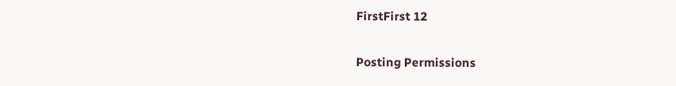FirstFirst 12

Posting Permissions